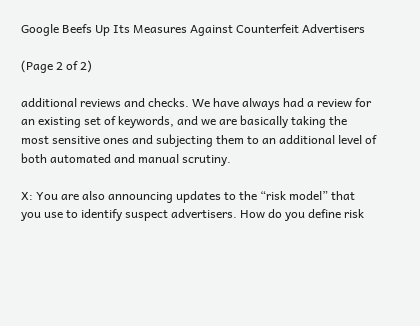Google Beefs Up Its Measures Against Counterfeit Advertisers

(Page 2 of 2)

additional reviews and checks. We have always had a review for an existing set of keywords, and we are basically taking the most sensitive ones and subjecting them to an additional level of both automated and manual scrutiny.

X: You are also announcing updates to the “risk model” that you use to identify suspect advertisers. How do you define risk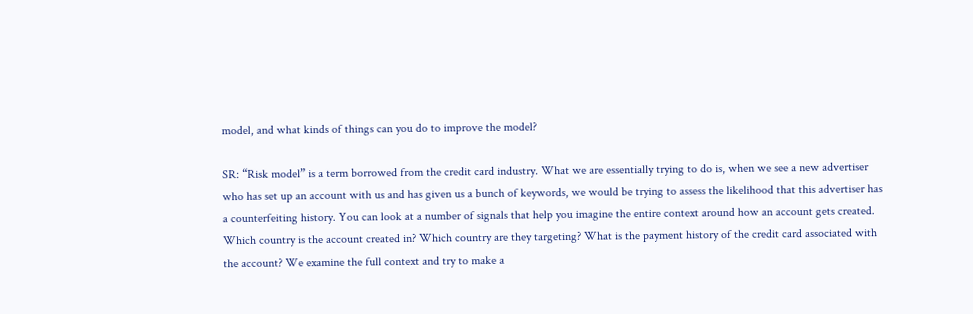model, and what kinds of things can you do to improve the model?

SR: “Risk model” is a term borrowed from the credit card industry. What we are essentially trying to do is, when we see a new advertiser who has set up an account with us and has given us a bunch of keywords, we would be trying to assess the likelihood that this advertiser has a counterfeiting history. You can look at a number of signals that help you imagine the entire context around how an account gets created. Which country is the account created in? Which country are they targeting? What is the payment history of the credit card associated with the account? We examine the full context and try to make a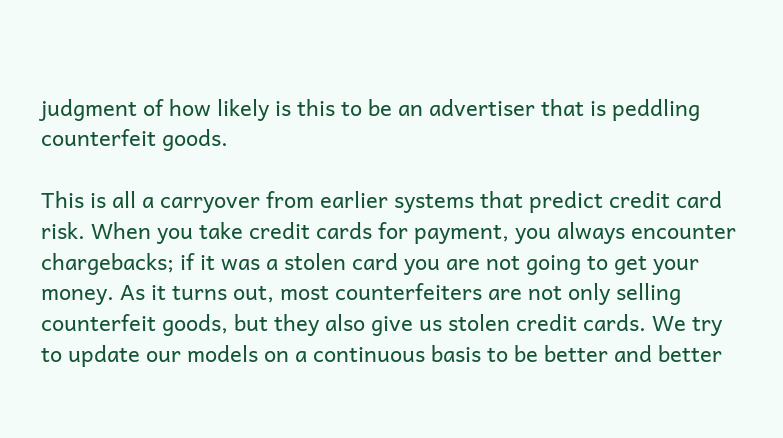judgment of how likely is this to be an advertiser that is peddling counterfeit goods.

This is all a carryover from earlier systems that predict credit card risk. When you take credit cards for payment, you always encounter chargebacks; if it was a stolen card you are not going to get your money. As it turns out, most counterfeiters are not only selling counterfeit goods, but they also give us stolen credit cards. We try to update our models on a continuous basis to be better and better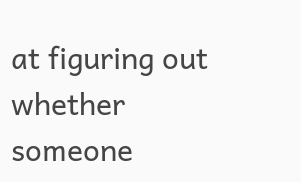at figuring out whether someone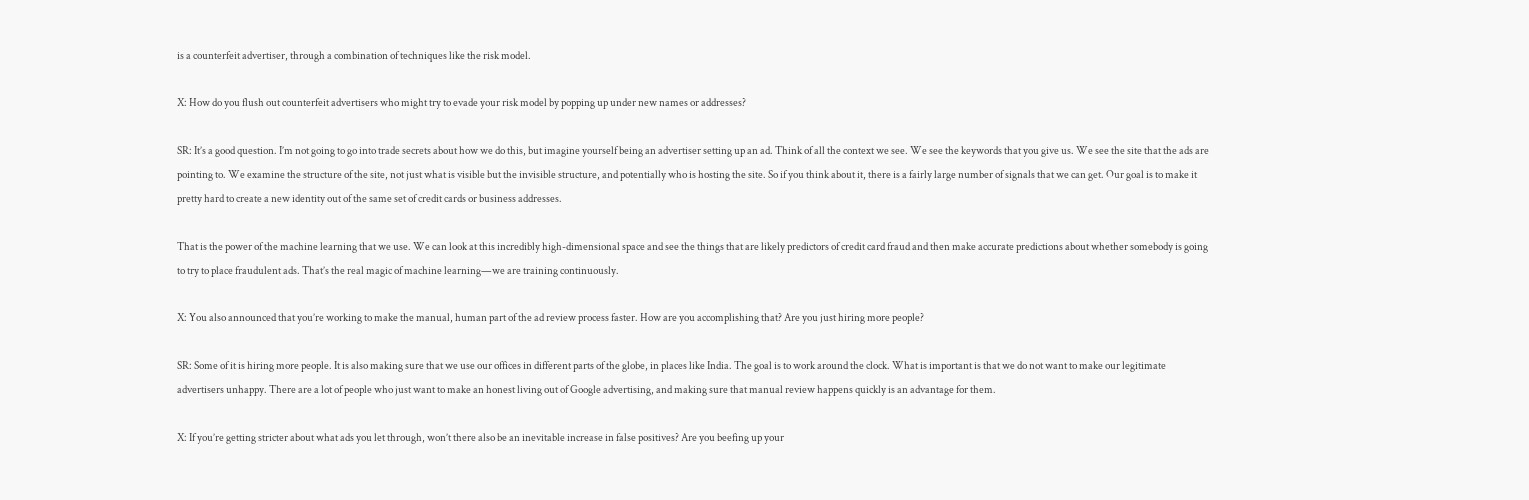is a counterfeit advertiser, through a combination of techniques like the risk model.

X: How do you flush out counterfeit advertisers who might try to evade your risk model by popping up under new names or addresses?

SR: It’s a good question. I’m not going to go into trade secrets about how we do this, but imagine yourself being an advertiser setting up an ad. Think of all the context we see. We see the keywords that you give us. We see the site that the ads are pointing to. We examine the structure of the site, not just what is visible but the invisible structure, and potentially who is hosting the site. So if you think about it, there is a fairly large number of signals that we can get. Our goal is to make it pretty hard to create a new identity out of the same set of credit cards or business addresses.

That is the power of the machine learning that we use. We can look at this incredibly high-dimensional space and see the things that are likely predictors of credit card fraud and then make accurate predictions about whether somebody is going to try to place fraudulent ads. That’s the real magic of machine learning—we are training continuously.

X: You also announced that you’re working to make the manual, human part of the ad review process faster. How are you accomplishing that? Are you just hiring more people?

SR: Some of it is hiring more people. It is also making sure that we use our offices in different parts of the globe, in places like India. The goal is to work around the clock. What is important is that we do not want to make our legitimate advertisers unhappy. There are a lot of people who just want to make an honest living out of Google advertising, and making sure that manual review happens quickly is an advantage for them.

X: If you’re getting stricter about what ads you let through, won’t there also be an inevitable increase in false positives? Are you beefing up your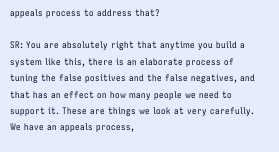appeals process to address that?

SR: You are absolutely right that anytime you build a system like this, there is an elaborate process of tuning the false positives and the false negatives, and that has an effect on how many people we need to support it. These are things we look at very carefully. We have an appeals process,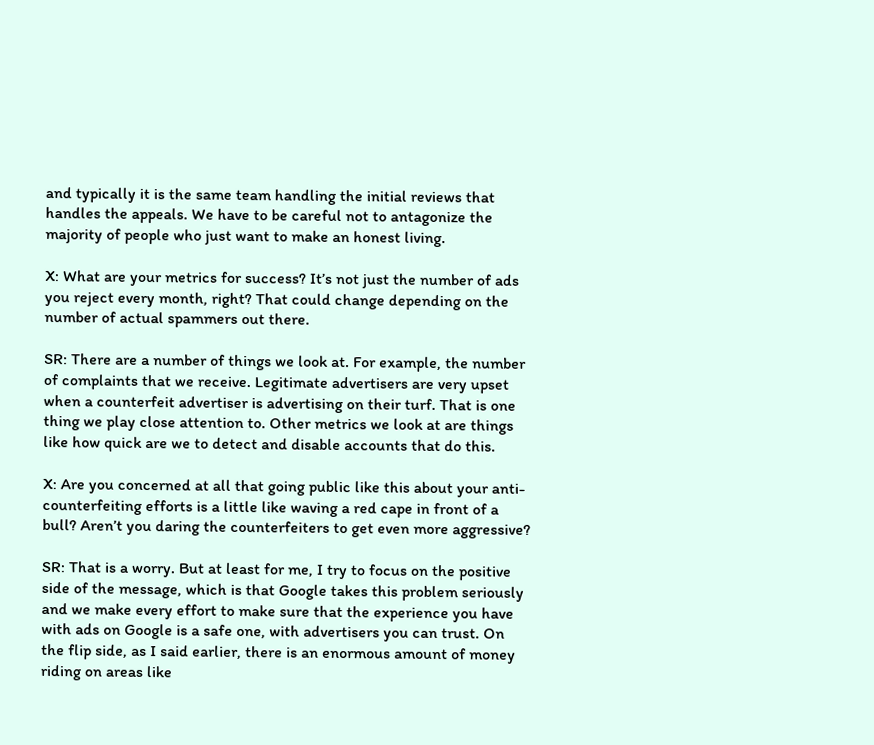and typically it is the same team handling the initial reviews that handles the appeals. We have to be careful not to antagonize the majority of people who just want to make an honest living.

X: What are your metrics for success? It’s not just the number of ads you reject every month, right? That could change depending on the number of actual spammers out there.

SR: There are a number of things we look at. For example, the number of complaints that we receive. Legitimate advertisers are very upset when a counterfeit advertiser is advertising on their turf. That is one thing we play close attention to. Other metrics we look at are things like how quick are we to detect and disable accounts that do this.

X: Are you concerned at all that going public like this about your anti-counterfeiting efforts is a little like waving a red cape in front of a bull? Aren’t you daring the counterfeiters to get even more aggressive?

SR: That is a worry. But at least for me, I try to focus on the positive side of the message, which is that Google takes this problem seriously and we make every effort to make sure that the experience you have with ads on Google is a safe one, with advertisers you can trust. On the flip side, as I said earlier, there is an enormous amount of money riding on areas like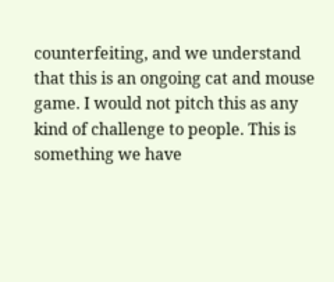counterfeiting, and we understand that this is an ongoing cat and mouse game. I would not pitch this as any kind of challenge to people. This is something we have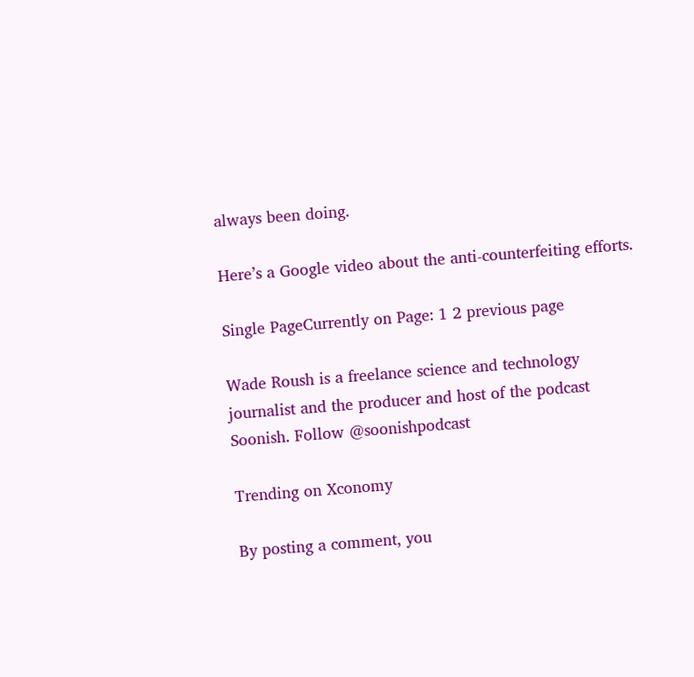always been doing.

Here’s a Google video about the anti-counterfeiting efforts.

Single PageCurrently on Page: 1 2 previous page

Wade Roush is a freelance science and technology journalist and the producer and host of the podcast Soonish. Follow @soonishpodcast

Trending on Xconomy

By posting a comment, you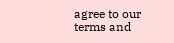agree to our terms and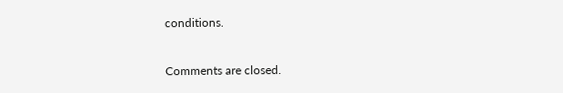conditions.

Comments are closed.